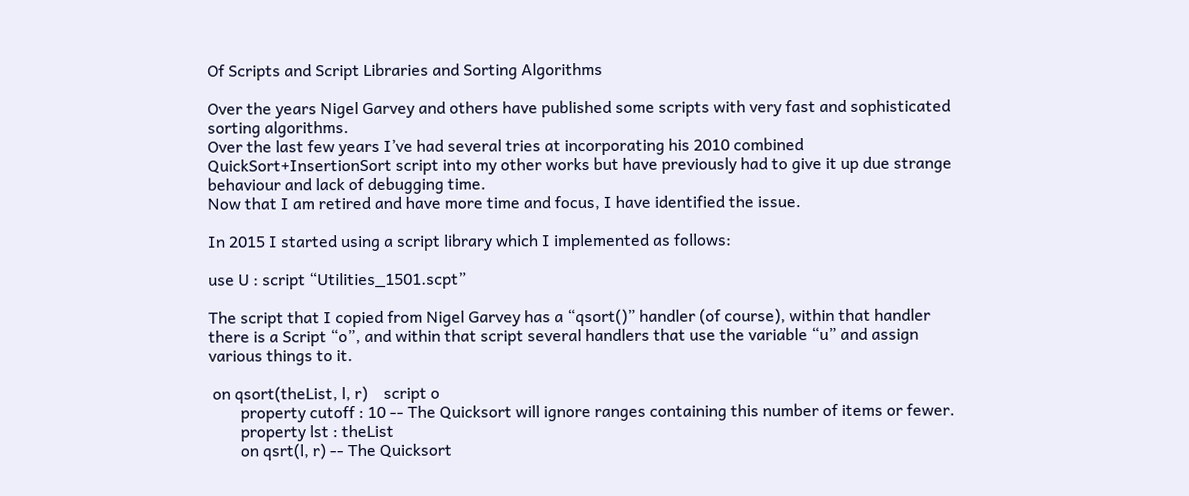Of Scripts and Script Libraries and Sorting Algorithms

Over the years Nigel Garvey and others have published some scripts with very fast and sophisticated sorting algorithms.
Over the last few years I’ve had several tries at incorporating his 2010 combined QuickSort+InsertionSort script into my other works but have previously had to give it up due strange behaviour and lack of debugging time.
Now that I am retired and have more time and focus, I have identified the issue.

In 2015 I started using a script library which I implemented as follows:

use U : script “Utilities_1501.scpt”

The script that I copied from Nigel Garvey has a “qsort()” handler (of course), within that handler there is a Script “o”, and within that script several handlers that use the variable “u” and assign various things to it.

 on qsort(theList, l, r)    script o
        property cutoff : 10 -- The Quicksort will ignore ranges containing this number of items or fewer.
        property lst : theList
        on qsrt(l, r) -- The Quicksort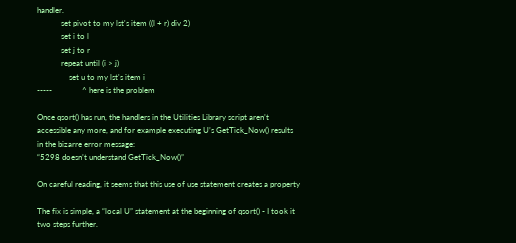handler.
            set pivot to my lst's item ((l + r) div 2)
            set i to l
            set j to r
            repeat until (i > j)
                set u to my lst's item i
-----               ^ here is the problem

Once qsort() has run, the handlers in the Utilities Library script aren’t accessible any more, and for example executing U’s GetTick_Now() results in the bizarre error message:
“5298 doesn’t understand GetTick_Now()”

On careful reading, it seems that this use of use statement creates a property

The fix is simple, a “local U” statement at the beginning of qsort() - I took it two steps further.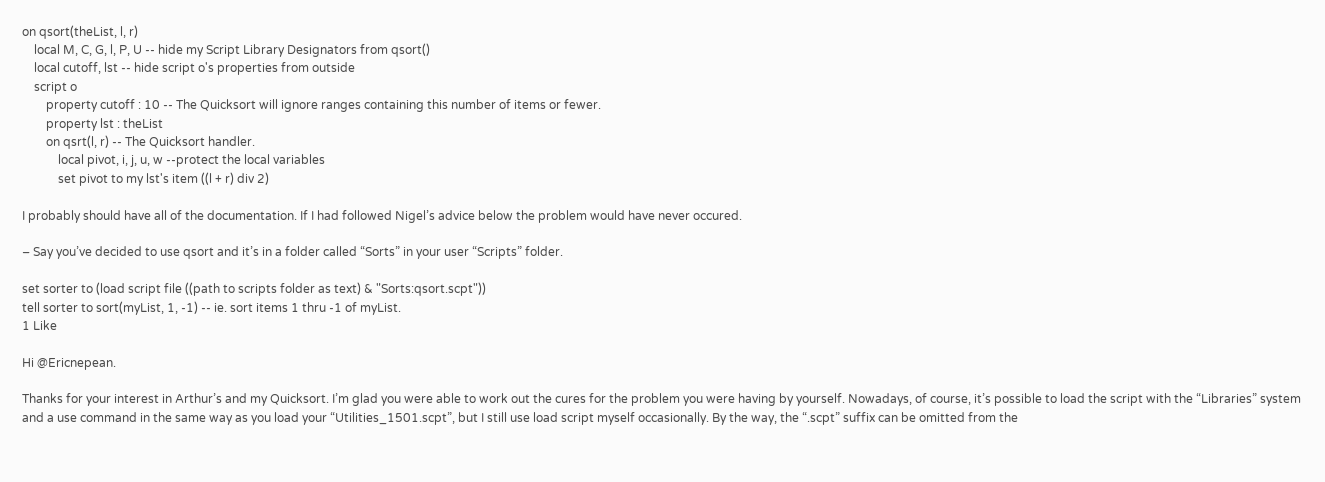on qsort(theList, l, r)
    local M, C, G, l, P, U -- hide my Script Library Designators from qsort()
    local cutoff, lst -- hide script o's properties from outside
    script o
        property cutoff : 10 -- The Quicksort will ignore ranges containing this number of items or fewer.
        property lst : theList
        on qsrt(l, r) -- The Quicksort handler.
            local pivot, i, j, u, w --protect the local variables
            set pivot to my lst's item ((l + r) div 2)

I probably should have all of the documentation. If I had followed Nigel’s advice below the problem would have never occured.

– Say you’ve decided to use qsort and it’s in a folder called “Sorts” in your user “Scripts” folder.

set sorter to (load script file ((path to scripts folder as text) & "Sorts:qsort.scpt"))
tell sorter to sort(myList, 1, -1) -- ie. sort items 1 thru -1 of myList.
1 Like

Hi @Ericnepean.

Thanks for your interest in Arthur’s and my Quicksort. I’m glad you were able to work out the cures for the problem you were having by yourself. Nowadays, of course, it’s possible to load the script with the “Libraries” system and a use command in the same way as you load your “Utilities_1501.scpt”, but I still use load script myself occasionally. By the way, the “.scpt” suffix can be omitted from the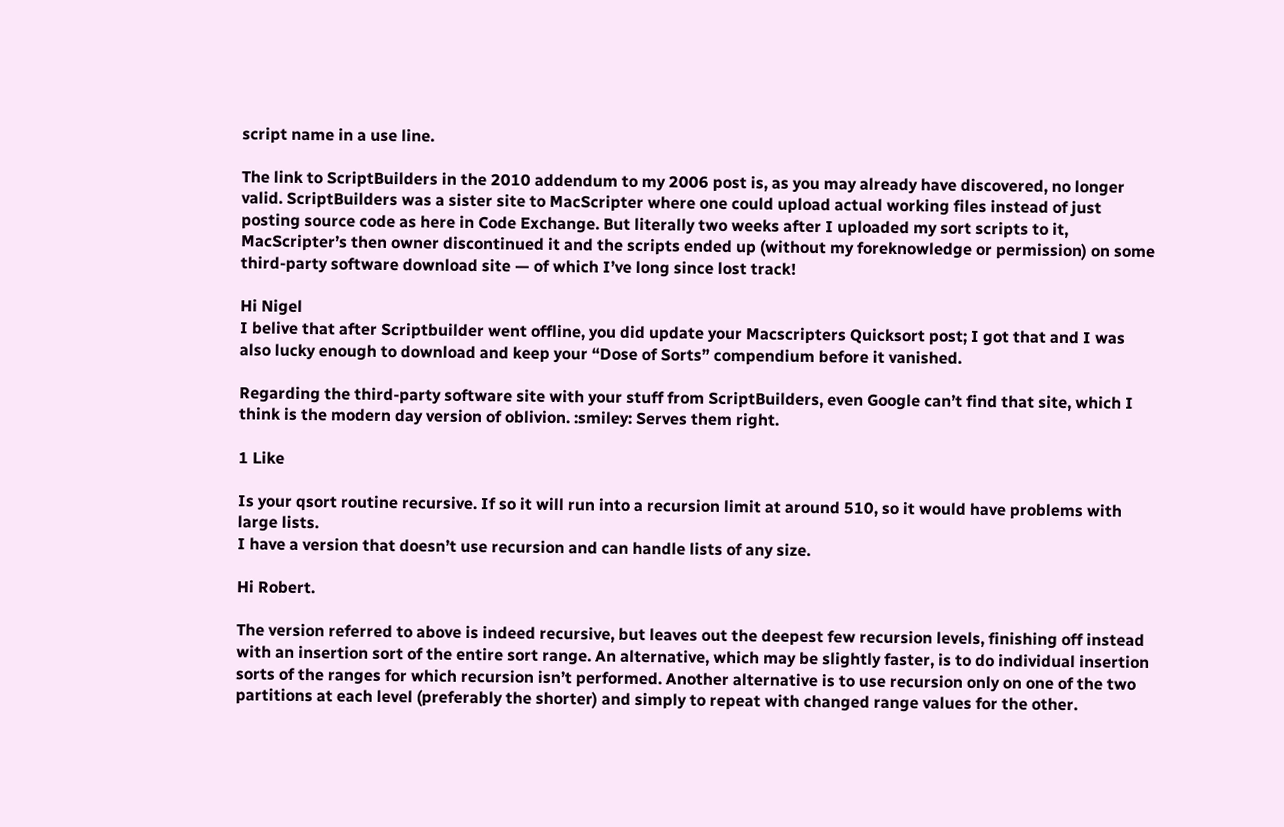script name in a use line.

The link to ScriptBuilders in the 2010 addendum to my 2006 post is, as you may already have discovered, no longer valid. ScriptBuilders was a sister site to MacScripter where one could upload actual working files instead of just posting source code as here in Code Exchange. But literally two weeks after I uploaded my sort scripts to it, MacScripter’s then owner discontinued it and the scripts ended up (without my foreknowledge or permission) on some third-party software download site — of which I’ve long since lost track!

Hi Nigel
I belive that after Scriptbuilder went offline, you did update your Macscripters Quicksort post; I got that and I was also lucky enough to download and keep your “Dose of Sorts” compendium before it vanished.

Regarding the third-party software site with your stuff from ScriptBuilders, even Google can’t find that site, which I think is the modern day version of oblivion. :smiley: Serves them right.

1 Like

Is your qsort routine recursive. If so it will run into a recursion limit at around 510, so it would have problems with large lists.
I have a version that doesn’t use recursion and can handle lists of any size.

Hi Robert.

The version referred to above is indeed recursive, but leaves out the deepest few recursion levels, finishing off instead with an insertion sort of the entire sort range. An alternative, which may be slightly faster, is to do individual insertion sorts of the ranges for which recursion isn’t performed. Another alternative is to use recursion only on one of the two partitions at each level (preferably the shorter) and simply to repeat with changed range values for the other.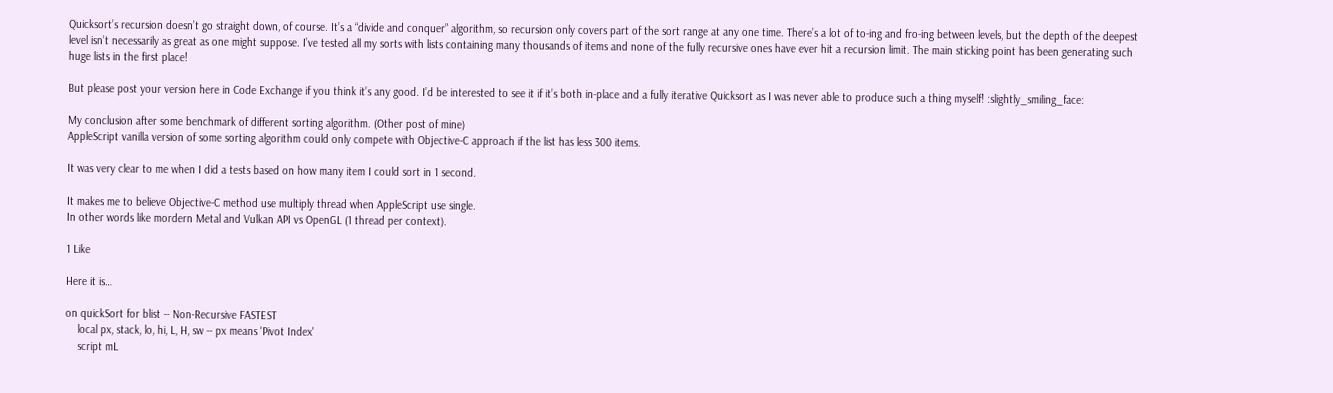Quicksort’s recursion doesn’t go straight down, of course. It’s a “divide and conquer” algorithm, so recursion only covers part of the sort range at any one time. There’s a lot of to-ing and fro-ing between levels, but the depth of the deepest level isn’t necessarily as great as one might suppose. I’ve tested all my sorts with lists containing many thousands of items and none of the fully recursive ones have ever hit a recursion limit. The main sticking point has been generating such huge lists in the first place!

But please post your version here in Code Exchange if you think it’s any good. I’d be interested to see it if it’s both in-place and a fully iterative Quicksort as I was never able to produce such a thing myself! :slightly_smiling_face:

My conclusion after some benchmark of different sorting algorithm. (Other post of mine)
AppleScript vanilla version of some sorting algorithm could only compete with Objective-C approach if the list has less 300 items.

It was very clear to me when I did a tests based on how many item I could sort in 1 second.

It makes me to believe Objective-C method use multiply thread when AppleScript use single.
In other words like mordern Metal and Vulkan API vs OpenGL (1 thread per context).

1 Like

Here it is…

on quickSort for blist -- Non-Recursive FASTEST
    local px, stack, lo, hi, L, H, sw -- px means 'Pivot Index'
    script mL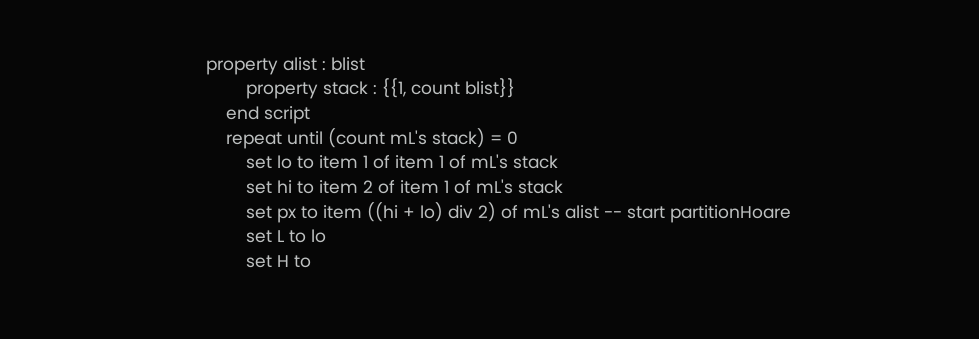property alist : blist
        property stack : {{1, count blist}}
    end script
    repeat until (count mL's stack) = 0
        set lo to item 1 of item 1 of mL's stack
        set hi to item 2 of item 1 of mL's stack
        set px to item ((hi + lo) div 2) of mL's alist -- start partitionHoare
        set L to lo
        set H to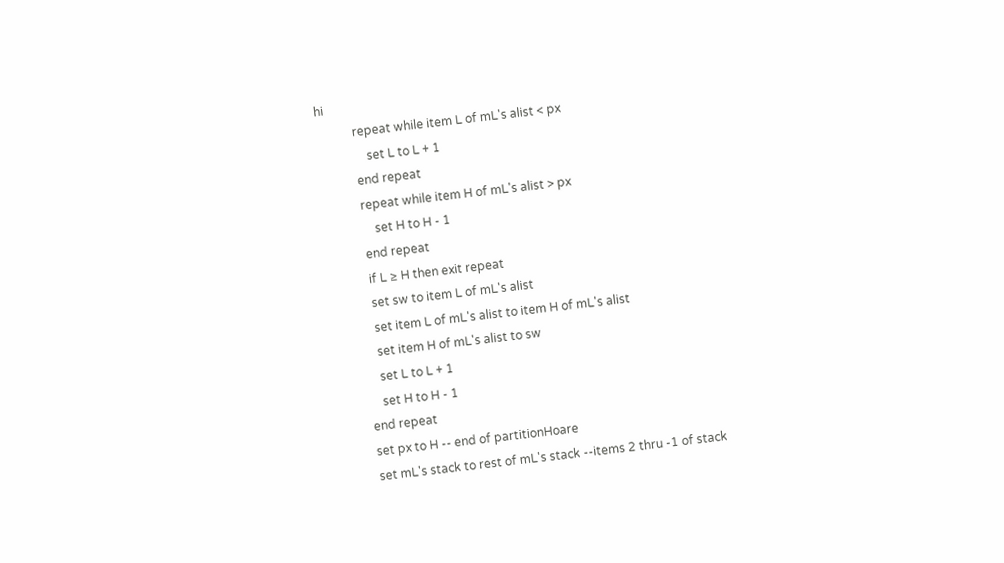hi
            repeat while item L of mL's alist < px
                set L to L + 1
            end repeat
            repeat while item H of mL's alist > px
                set H to H - 1
            end repeat
            if L ≥ H then exit repeat
            set sw to item L of mL's alist
            set item L of mL's alist to item H of mL's alist
            set item H of mL's alist to sw
            set L to L + 1
            set H to H - 1
        end repeat
        set px to H -- end of partitionHoare
        set mL's stack to rest of mL's stack --items 2 thru -1 of stack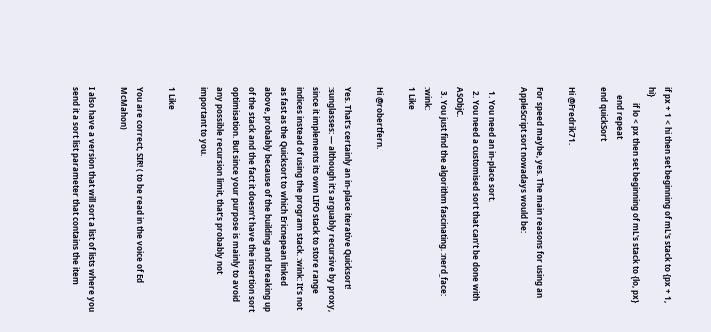if px + 1 < hi then set beginning of mL's stack to {px + 1, hi}
        if lo < px then set beginning of mL's stack to {lo, px}
    end repeat
end quickSort

Hi @Fredrik71.

For speed maybe, yes. The main reasons for using an AppleScript sort nowadays would be:

  1. You need an in-place sort.
  2. You need a customised sort that can’t be done with ASObjC.
  3. You just find the algorithm fascinating. :nerd_face: :wink:
1 Like

Hi @robertfern.

Yes. That’s certainly an in-place iterative Quicksort! :sunglasses: — although it’s arguably recursive by proxy, since it implements its own LIFO stack to store range indices instead of using the program stack. :wink: It’s not as fast as the Quicksort to which Ericnepean linked above, probably because of the building and breaking up of the stack and the fact it doesn’t have the insertion sort optimisation. But since your purpose is mainly to avoid any possible recursion limit, that’s probably not important to you.

1 Like

You are correct, SIR! ( to be read in the voice of Ed McMahon)

I also have a version that will sort a list of lists where you send it a sort list parameter that contains the item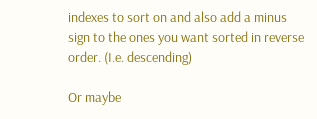indexes to sort on and also add a minus sign to the ones you want sorted in reverse order. (I.e. descending)

Or maybe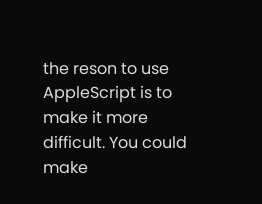the reson to use AppleScript is to make it more difficult. You could make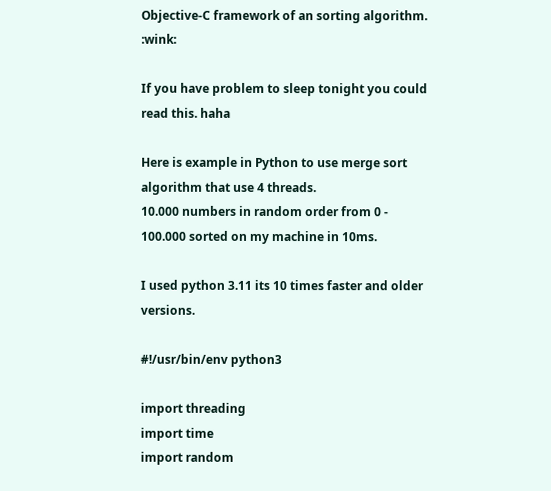Objective-C framework of an sorting algorithm. :wink:

If you have problem to sleep tonight you could read this. haha

Here is example in Python to use merge sort algorithm that use 4 threads.
10.000 numbers in random order from 0 - 100.000 sorted on my machine in 10ms.

I used python 3.11 its 10 times faster and older versions.

#!/usr/bin/env python3

import threading
import time
import random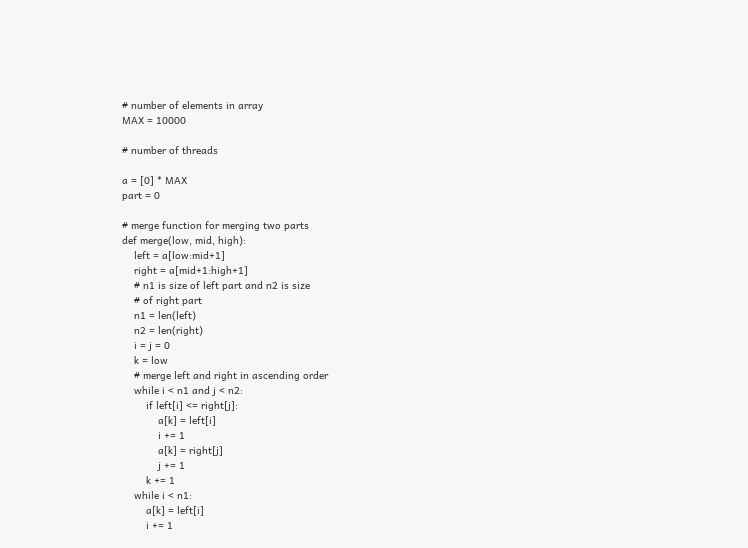# number of elements in array
MAX = 10000

# number of threads

a = [0] * MAX
part = 0

# merge function for merging two parts
def merge(low, mid, high):
    left = a[low:mid+1]
    right = a[mid+1:high+1]
    # n1 is size of left part and n2 is size
    # of right part
    n1 = len(left)
    n2 = len(right)
    i = j = 0
    k = low
    # merge left and right in ascending order
    while i < n1 and j < n2:
        if left[i] <= right[j]:
            a[k] = left[i]
            i += 1
            a[k] = right[j]
            j += 1
        k += 1
    while i < n1:
        a[k] = left[i]
        i += 1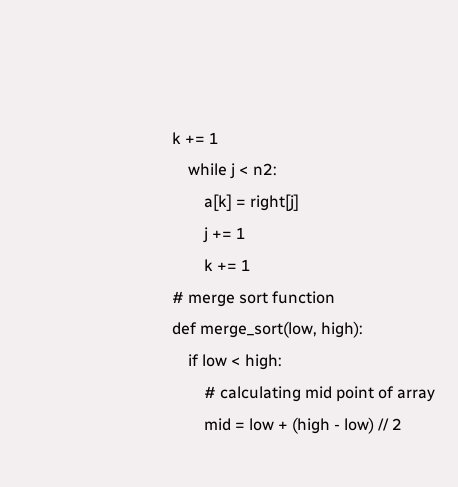k += 1
    while j < n2:
        a[k] = right[j]
        j += 1
        k += 1
# merge sort function
def merge_sort(low, high):
    if low < high:
        # calculating mid point of array
        mid = low + (high - low) // 2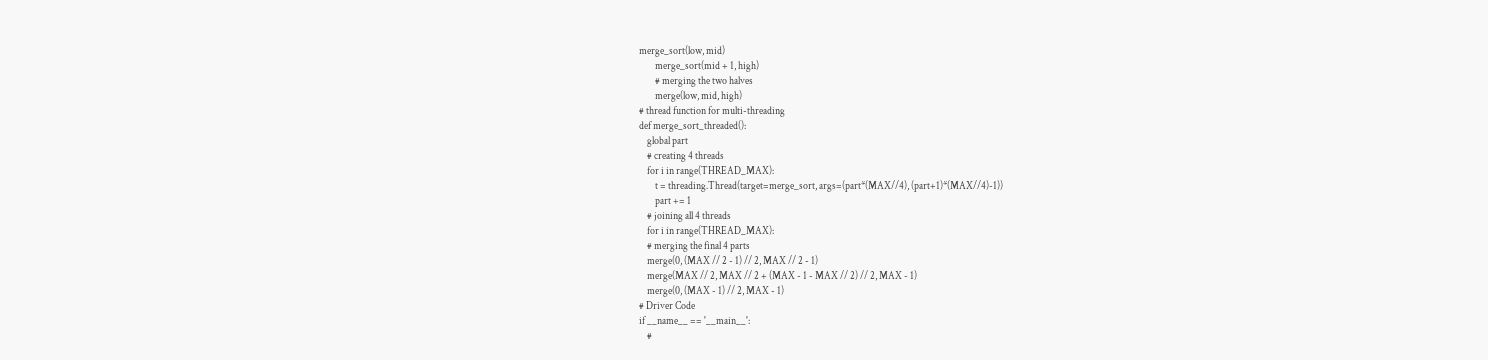merge_sort(low, mid)
        merge_sort(mid + 1, high)
        # merging the two halves
        merge(low, mid, high)
# thread function for multi-threading
def merge_sort_threaded():
    global part
    # creating 4 threads
    for i in range(THREAD_MAX):
        t = threading.Thread(target=merge_sort, args=(part*(MAX//4), (part+1)*(MAX//4)-1))
        part += 1
    # joining all 4 threads
    for i in range(THREAD_MAX):
    # merging the final 4 parts
    merge(0, (MAX // 2 - 1) // 2, MAX // 2 - 1)
    merge(MAX // 2, MAX // 2 + (MAX - 1 - MAX // 2) // 2, MAX - 1)
    merge(0, (MAX - 1) // 2, MAX - 1)
# Driver Code
if __name__ == '__main__':
    #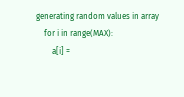generating random values in array
    for i in range(MAX):
        a[i] =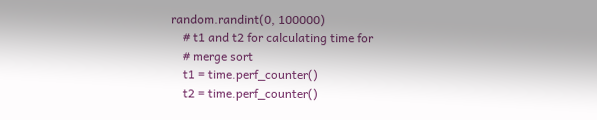random.randint(0, 100000)
    # t1 and t2 for calculating time for
    # merge sort
    t1 = time.perf_counter()
    t2 = time.perf_counter()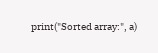print("Sorted array:", a)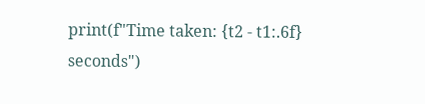print(f"Time taken: {t2 - t1:.6f} seconds")